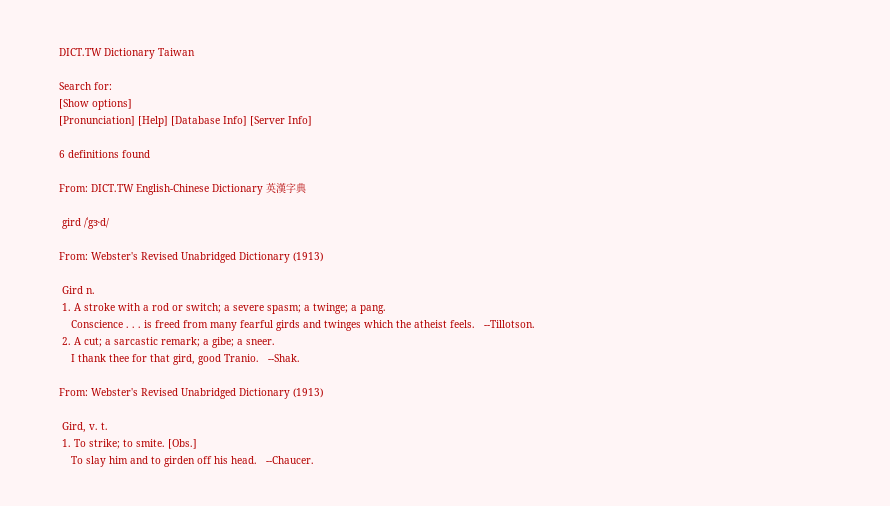DICT.TW Dictionary Taiwan

Search for:
[Show options]
[Pronunciation] [Help] [Database Info] [Server Info]

6 definitions found

From: DICT.TW English-Chinese Dictionary 英漢字典

 gird /ˈgɝd/

From: Webster's Revised Unabridged Dictionary (1913)

 Gird n.
 1. A stroke with a rod or switch; a severe spasm; a twinge; a pang.
    Conscience . . . is freed from many fearful girds and twinges which the atheist feels.   --Tillotson.
 2. A cut; a sarcastic remark; a gibe; a sneer.
    I thank thee for that gird, good Tranio.   --Shak.

From: Webster's Revised Unabridged Dictionary (1913)

 Gird, v. t.
 1. To strike; to smite. [Obs.]
    To slay him and to girden off his head.   --Chaucer.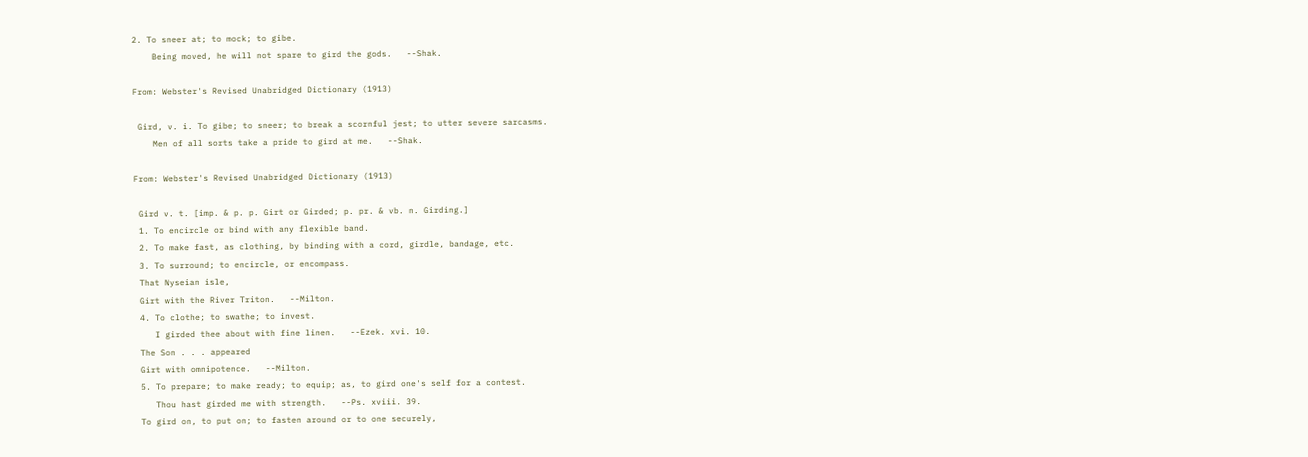2. To sneer at; to mock; to gibe.
    Being moved, he will not spare to gird the gods.   --Shak.

From: Webster's Revised Unabridged Dictionary (1913)

 Gird, v. i. To gibe; to sneer; to break a scornful jest; to utter severe sarcasms.
    Men of all sorts take a pride to gird at me.   --Shak.

From: Webster's Revised Unabridged Dictionary (1913)

 Gird v. t. [imp. & p. p. Girt or Girded; p. pr. & vb. n. Girding.]
 1. To encircle or bind with any flexible band.
 2. To make fast, as clothing, by binding with a cord, girdle, bandage, etc.
 3. To surround; to encircle, or encompass.
 That Nyseian isle,
 Girt with the River Triton.   --Milton.
 4. To clothe; to swathe; to invest.
    I girded thee about with fine linen.   --Ezek. xvi. 10.
 The Son . . . appeared
 Girt with omnipotence.   --Milton.
 5. To prepare; to make ready; to equip; as, to gird one's self for a contest.
    Thou hast girded me with strength.   --Ps. xviii. 39.
 To gird on, to put on; to fasten around or to one securely,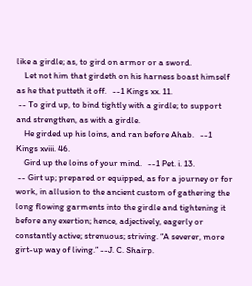like a girdle; as, to gird on armor or a sword.
    Let not him that girdeth on his harness boast himself as he that putteth it off.   --1 Kings xx. 11.
 -- To gird up, to bind tightly with a girdle; to support and strengthen, as with a girdle.
    He girded up his loins, and ran before Ahab.   --1 Kings xviii. 46.
    Gird up the loins of your mind.   --1 Pet. i. 13.
 -- Girt up; prepared or equipped, as for a journey or for work, in allusion to the ancient custom of gathering the long flowing garments into the girdle and tightening it before any exertion; hence, adjectively, eagerly or constantly active; strenuous; striving. “A severer, more girt-up way of living.” --J. C. Shairp.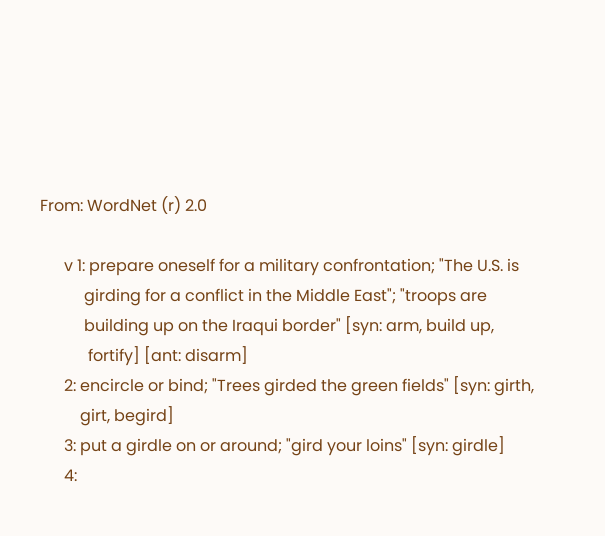From: WordNet (r) 2.0

      v 1: prepare oneself for a military confrontation; "The U.S. is
           girding for a conflict in the Middle East"; "troops are
           building up on the Iraqui border" [syn: arm, build up,
            fortify] [ant: disarm]
      2: encircle or bind; "Trees girded the green fields" [syn: girth,
          girt, begird]
      3: put a girdle on or around; "gird your loins" [syn: girdle]
      4: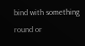bind with something round or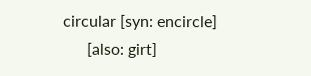circular [syn: encircle]
      [also: girt]